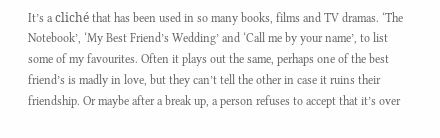It’s a cliché that has been used in so many books, films and TV dramas. ‘The Notebook’, ‘My Best Friend’s Wedding’ and ‘Call me by your name’, to list some of my favourites. Often it plays out the same, perhaps one of the best friend’s is madly in love, but they can’t tell the other in case it ruins their friendship. Or maybe after a break up, a person refuses to accept that it’s over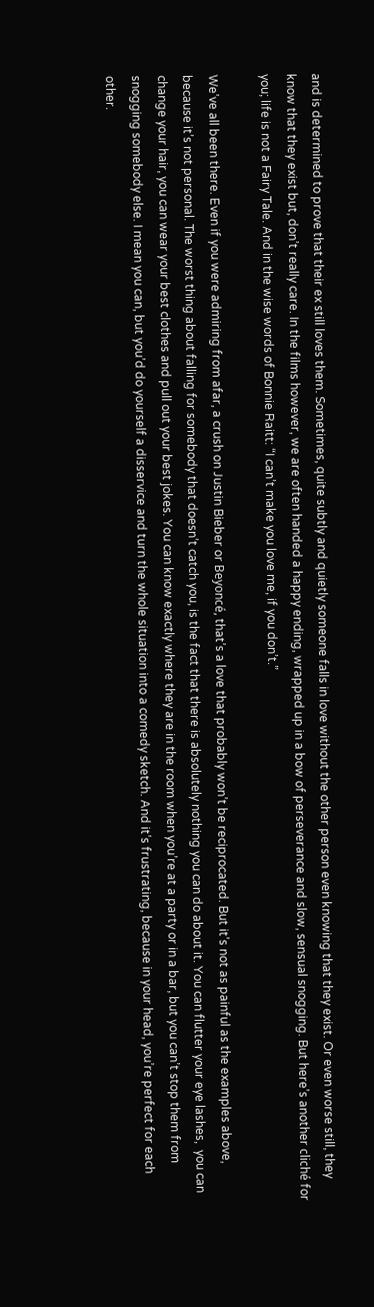and is determined to prove that their ex still loves them. Sometimes, quite subtly and quietly someone falls in love without the other person even knowing that they exist. Or even worse still, they know that they exist but, don’t really care. In the films however, we are often handed a happy ending, wrapped up in a bow of perseverance and slow, sensual snogging. But here’s another cliché for you; life is not a Fairy Tale. And in the wise words of Bonnie Raitt: “I can’t make you love me, if you don’t.”

We’ve all been there. Even if you were admiring from afar, a crush on Justin Bieber or Beyoncé, that’s a love that probably won’t be reciprocated. But it’s not as painful as the examples above, because it’s not personal. The worst thing about falling for somebody that doesn’t catch you, is the fact that there is absolutely nothing you can do about it. You can flutter your eye lashes,  you can change your hair, you can wear your best clothes and pull out your best jokes. You can know exactly where they are in the room when you’re at a party or in a bar, but you can’t stop them from snogging somebody else. I mean you can, but you’d do yourself a disservice and turn the whole situation into a comedy sketch. And it’s frustrating, because in your head, you’re perfect for each other.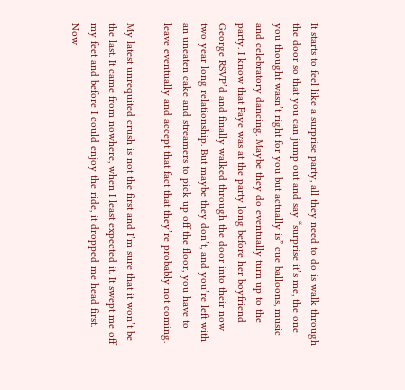It starts to feel like a surprise party, all they need to do is walk through the door so that you can jump out and say “surprise it’s me, the one you thought wasn’t right for you but actually is” cue balloons, music and celebratory dancing. Maybe they do eventually turn up to the party. I know that Faye was at the party long before her boyfriend George RSVP’d and finally walked through the door into their now two year long relationship. But maybe they don’t, and you’re left with an uneaten cake and streamers to pick up off the floor, you have to leave eventually and accept that fact that they’re probably not coming.

My latest unrequited crush is not the first and I’m sure that it won’t be the last. It came from nowhere, when I least expected it. It swept me off my feet and before I could enjoy the ride, it dropped me head first. Now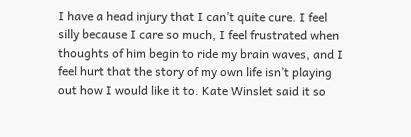I have a head injury that I can’t quite cure. I feel silly because I care so much, I feel frustrated when thoughts of him begin to ride my brain waves, and I feel hurt that the story of my own life isn’t playing out how I would like it to. Kate Winslet said it so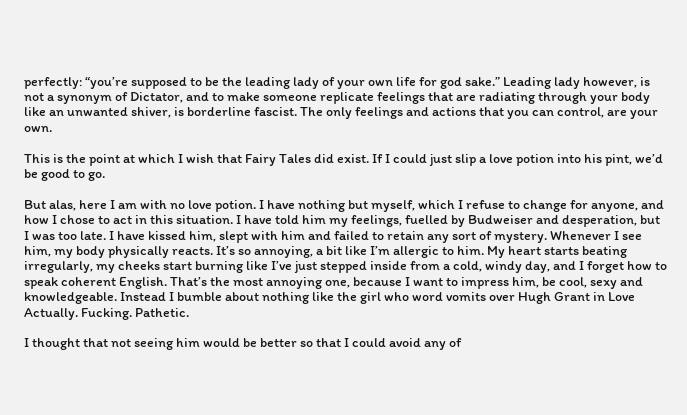perfectly: “you’re supposed to be the leading lady of your own life for god sake.” Leading lady however, is not a synonym of Dictator, and to make someone replicate feelings that are radiating through your body like an unwanted shiver, is borderline fascist. The only feelings and actions that you can control, are your own.

This is the point at which I wish that Fairy Tales did exist. If I could just slip a love potion into his pint, we’d be good to go.

But alas, here I am with no love potion. I have nothing but myself, which I refuse to change for anyone, and how I chose to act in this situation. I have told him my feelings, fuelled by Budweiser and desperation, but I was too late. I have kissed him, slept with him and failed to retain any sort of mystery. Whenever I see him, my body physically reacts. It’s so annoying, a bit like I’m allergic to him. My heart starts beating irregularly, my cheeks start burning like I’ve just stepped inside from a cold, windy day, and I forget how to speak coherent English. That’s the most annoying one, because I want to impress him, be cool, sexy and knowledgeable. Instead I bumble about nothing like the girl who word vomits over Hugh Grant in Love Actually. Fucking. Pathetic.

I thought that not seeing him would be better so that I could avoid any of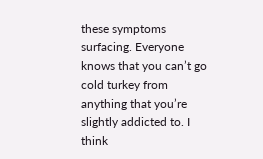these symptoms surfacing. Everyone knows that you can’t go cold turkey from anything that you’re slightly addicted to. I think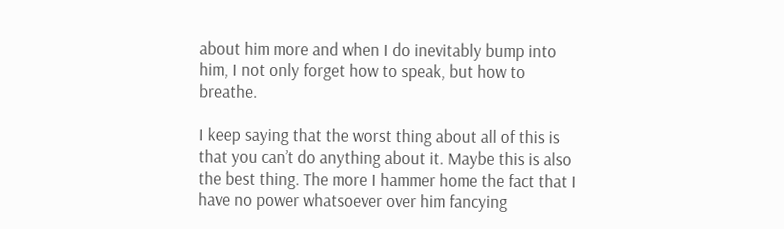about him more and when I do inevitably bump into him, I not only forget how to speak, but how to breathe.

I keep saying that the worst thing about all of this is that you can’t do anything about it. Maybe this is also the best thing. The more I hammer home the fact that I have no power whatsoever over him fancying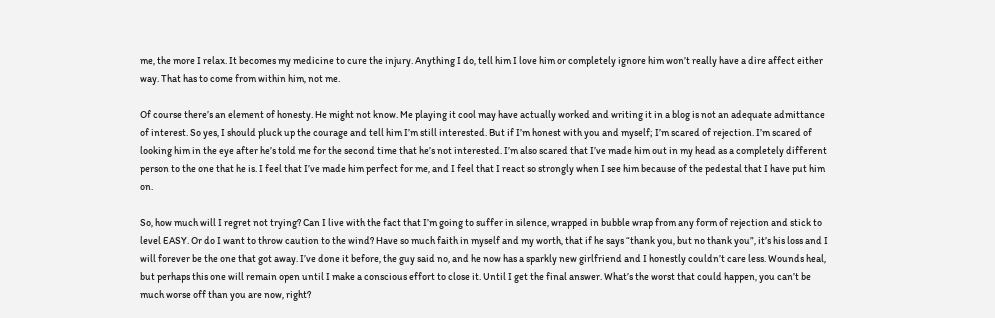me, the more I relax. It becomes my medicine to cure the injury. Anything I do, tell him I love him or completely ignore him won’t really have a dire affect either way. That has to come from within him, not me.

Of course there’s an element of honesty. He might not know. Me playing it cool may have actually worked and writing it in a blog is not an adequate admittance of interest. So yes, I should pluck up the courage and tell him I’m still interested. But if I’m honest with you and myself; I’m scared of rejection. I’m scared of looking him in the eye after he’s told me for the second time that he’s not interested. I’m also scared that I’ve made him out in my head as a completely different person to the one that he is. I feel that I’ve made him perfect for me, and I feel that I react so strongly when I see him because of the pedestal that I have put him on.

So, how much will I regret not trying? Can I live with the fact that I’m going to suffer in silence, wrapped in bubble wrap from any form of rejection and stick to level EASY. Or do I want to throw caution to the wind? Have so much faith in myself and my worth, that if he says “thank you, but no thank you”, it’s his loss and I will forever be the one that got away. I’ve done it before, the guy said no, and he now has a sparkly new girlfriend and I honestly couldn’t care less. Wounds heal, but perhaps this one will remain open until I make a conscious effort to close it. Until I get the final answer. What’s the worst that could happen, you can’t be much worse off than you are now, right?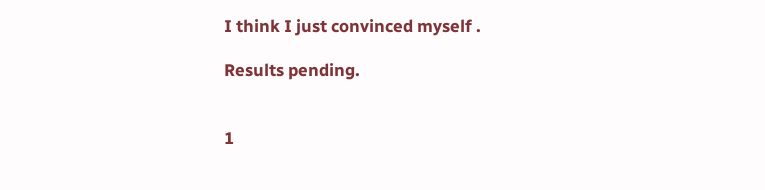I think I just convinced myself .

Results pending.


1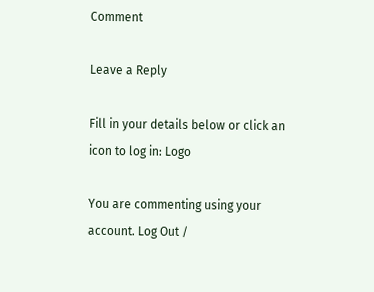Comment

Leave a Reply

Fill in your details below or click an icon to log in: Logo

You are commenting using your account. Log Out /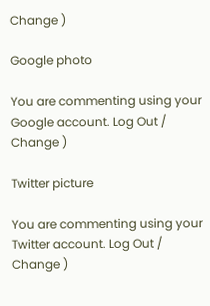Change )

Google photo

You are commenting using your Google account. Log Out /  Change )

Twitter picture

You are commenting using your Twitter account. Log Out /  Change )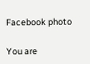Facebook photo

You are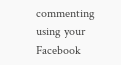commenting using your Facebook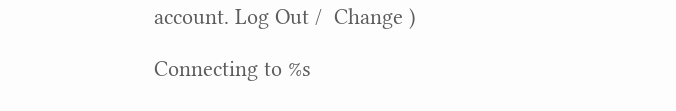account. Log Out /  Change )

Connecting to %s